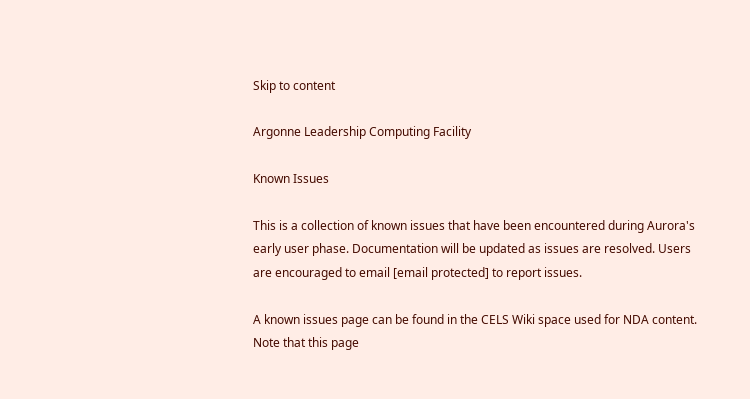Skip to content

Argonne Leadership Computing Facility

Known Issues

This is a collection of known issues that have been encountered during Aurora's early user phase. Documentation will be updated as issues are resolved. Users are encouraged to email [email protected] to report issues.

A known issues page can be found in the CELS Wiki space used for NDA content. Note that this page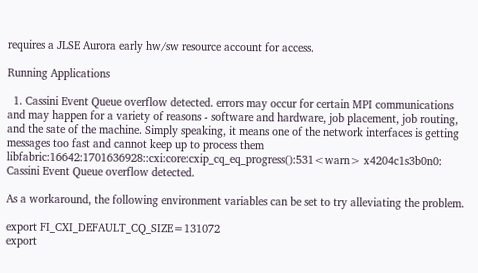requires a JLSE Aurora early hw/sw resource account for access.

Running Applications

  1. Cassini Event Queue overflow detected. errors may occur for certain MPI communications and may happen for a variety of reasons - software and hardware, job placement, job routing, and the sate of the machine. Simply speaking, it means one of the network interfaces is getting messages too fast and cannot keep up to process them
libfabric:16642:1701636928::cxi:core:cxip_cq_eq_progress():531<warn> x4204c1s3b0n0: Cassini Event Queue overflow detected.

As a workaround, the following environment variables can be set to try alleviating the problem.

export FI_CXI_DEFAULT_CQ_SIZE=131072
export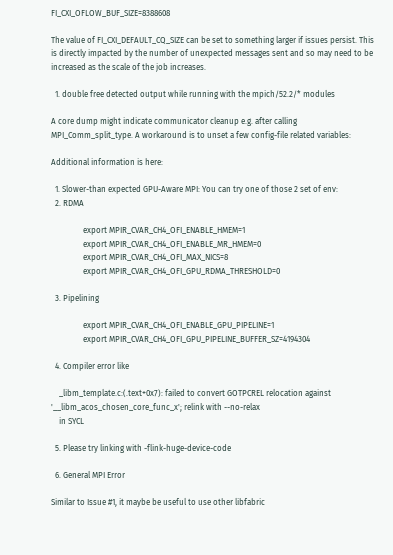FI_CXI_OFLOW_BUF_SIZE=8388608

The value of FI_CXI_DEFAULT_CQ_SIZE can be set to something larger if issues persist. This is directly impacted by the number of unexpected messages sent and so may need to be increased as the scale of the job increases.

  1. double free detected output while running with the mpich/52.2/* modules

A core dump might indicate communicator cleanup e.g. after calling MPI_Comm_split_type. A workaround is to unset a few config-file related variables:

Additional information is here:

  1. Slower-than expected GPU-Aware MPI: You can try one of those 2 set of env:
  2. RDMA

                export MPIR_CVAR_CH4_OFI_ENABLE_HMEM=1
                export MPIR_CVAR_CH4_OFI_ENABLE_MR_HMEM=0
                export MPIR_CVAR_CH4_OFI_MAX_NICS=8
                export MPIR_CVAR_CH4_OFI_GPU_RDMA_THRESHOLD=0

  3. Pipelining

                export MPIR_CVAR_CH4_OFI_ENABLE_GPU_PIPELINE=1
                export MPIR_CVAR_CH4_OFI_GPU_PIPELINE_BUFFER_SZ=4194304

  4. Compiler error like

    _libm_template.c:(.text+0x7): failed to convert GOTPCREL relocation against '__libm_acos_chosen_core_func_x'; relink with --no-relax
    in SYCL

  5. Please try linking with -flink-huge-device-code

  6. General MPI Error

Similar to Issue #1, it maybe be useful to use other libfabric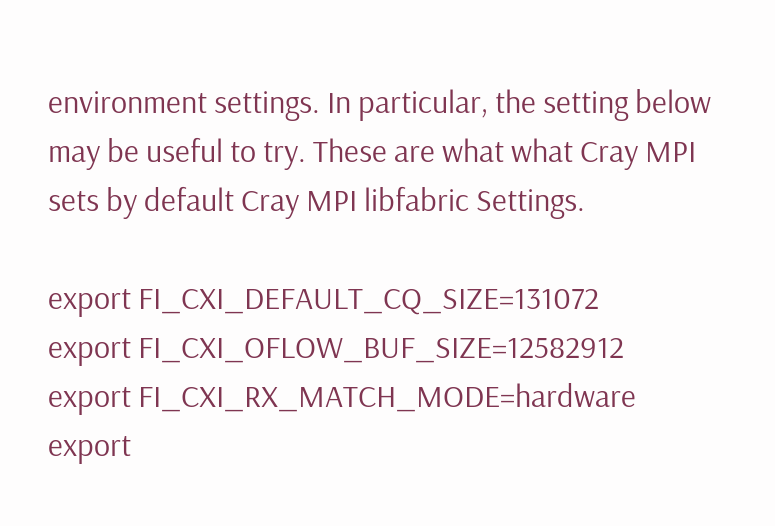environment settings. In particular, the setting below may be useful to try. These are what what Cray MPI sets by default Cray MPI libfabric Settings.

export FI_CXI_DEFAULT_CQ_SIZE=131072
export FI_CXI_OFLOW_BUF_SIZE=12582912
export FI_CXI_RX_MATCH_MODE=hardware
export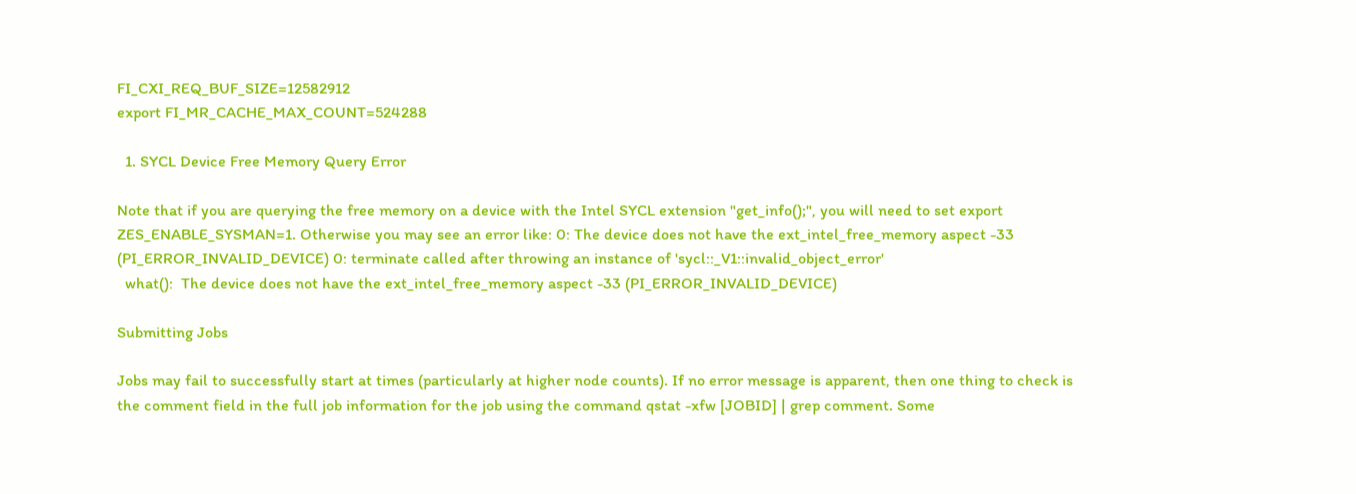FI_CXI_REQ_BUF_SIZE=12582912
export FI_MR_CACHE_MAX_COUNT=524288

  1. SYCL Device Free Memory Query Error

Note that if you are querying the free memory on a device with the Intel SYCL extension "get_info();", you will need to set export ZES_ENABLE_SYSMAN=1. Otherwise you may see an error like: 0: The device does not have the ext_intel_free_memory aspect -33 (PI_ERROR_INVALID_DEVICE) 0: terminate called after throwing an instance of 'sycl::_V1::invalid_object_error'
  what():  The device does not have the ext_intel_free_memory aspect -33 (PI_ERROR_INVALID_DEVICE)

Submitting Jobs

Jobs may fail to successfully start at times (particularly at higher node counts). If no error message is apparent, then one thing to check is the comment field in the full job information for the job using the command qstat -xfw [JOBID] | grep comment. Some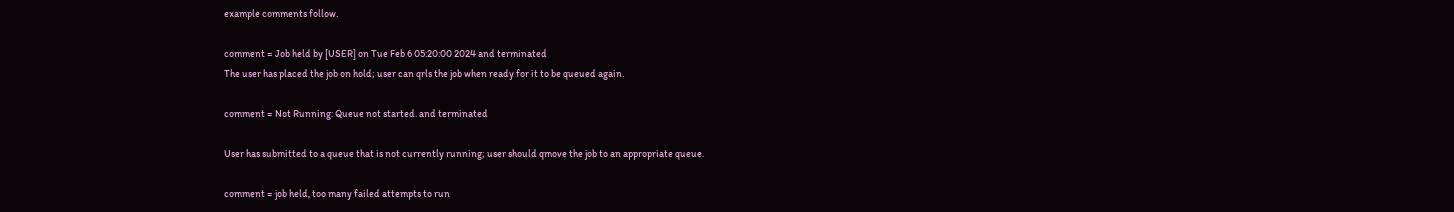example comments follow.

comment = Job held by [USER] on Tue Feb 6 05:20:00 2024 and terminated
The user has placed the job on hold; user can qrls the job when ready for it to be queued again.

comment = Not Running: Queue not started. and terminated

User has submitted to a queue that is not currently running; user should qmove the job to an appropriate queue.

comment = job held, too many failed attempts to run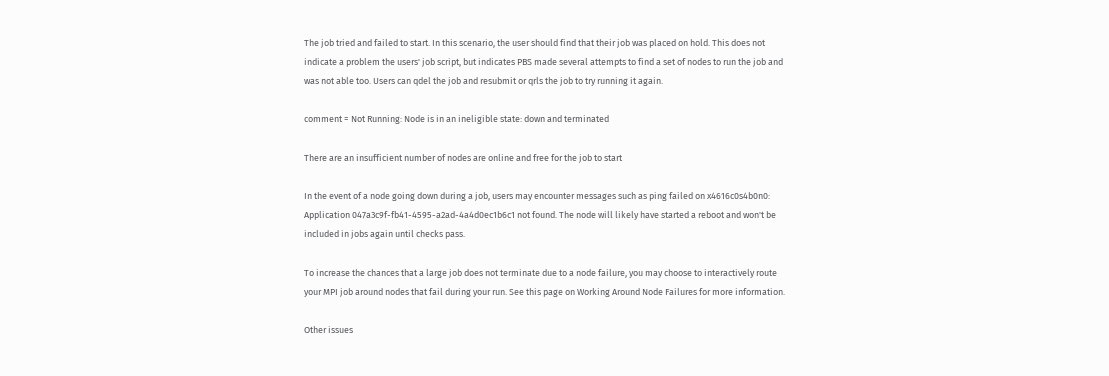The job tried and failed to start. In this scenario, the user should find that their job was placed on hold. This does not indicate a problem the users' job script, but indicates PBS made several attempts to find a set of nodes to run the job and was not able too. Users can qdel the job and resubmit or qrls the job to try running it again.

comment = Not Running: Node is in an ineligible state: down and terminated

There are an insufficient number of nodes are online and free for the job to start

In the event of a node going down during a job, users may encounter messages such as ping failed on x4616c0s4b0n0: Application 047a3c9f-fb41-4595-a2ad-4a4d0ec1b6c1 not found. The node will likely have started a reboot and won't be included in jobs again until checks pass.

To increase the chances that a large job does not terminate due to a node failure, you may choose to interactively route your MPI job around nodes that fail during your run. See this page on Working Around Node Failures for more information.

Other issues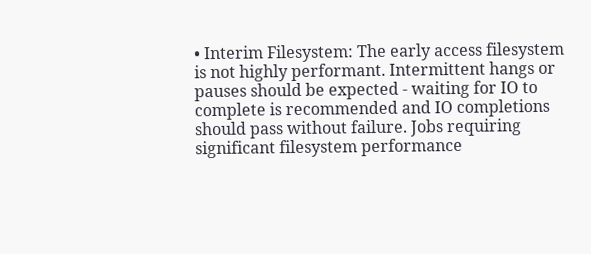• Interim Filesystem: The early access filesystem is not highly performant. Intermittent hangs or pauses should be expected - waiting for IO to complete is recommended and IO completions should pass without failure. Jobs requiring significant filesystem performance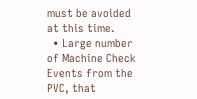must be avoided at this time.
  • Large number of Machine Check Events from the PVC, that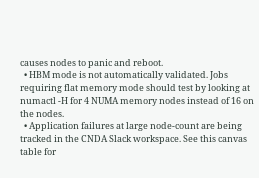causes nodes to panic and reboot.
  • HBM mode is not automatically validated. Jobs requiring flat memory mode should test by looking at numactl -H for 4 NUMA memory nodes instead of 16 on the nodes.
  • Application failures at large node-count are being tracked in the CNDA Slack workspace. See this canvas table for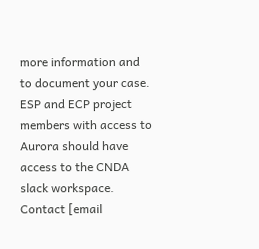more information and to document your case. ESP and ECP project members with access to Aurora should have access to the CNDA slack workspace. Contact [email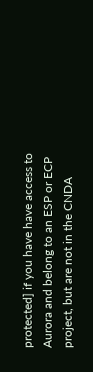protected] if you have have access to Aurora and belong to an ESP or ECP project, but are not in the CNDA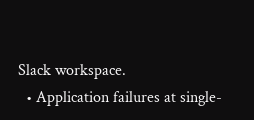Slack workspace.
  • Application failures at single-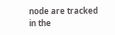node are tracked in the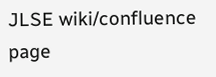JLSE wiki/confluence page